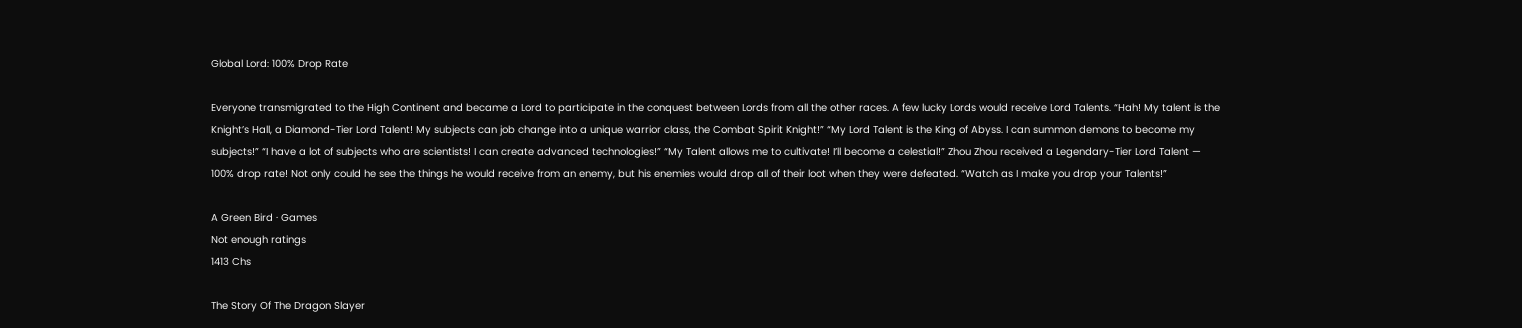Global Lord: 100% Drop Rate

Everyone transmigrated to the High Continent and became a Lord to participate in the conquest between Lords from all the other races. A few lucky Lords would receive Lord Talents. “Hah! My talent is the Knight’s Hall, a Diamond-Tier Lord Talent! My subjects can job change into a unique warrior class, the Combat Spirit Knight!” “My Lord Talent is the King of Abyss. I can summon demons to become my subjects!” “I have a lot of subjects who are scientists! I can create advanced technologies!” “My Talent allows me to cultivate! I’ll become a celestial!” Zhou Zhou received a Legendary-Tier Lord Talent — 100% drop rate! Not only could he see the things he would receive from an enemy, but his enemies would drop all of their loot when they were defeated. “Watch as I make you drop your Talents!”

A Green Bird · Games
Not enough ratings
1413 Chs

The Story Of The Dragon Slayer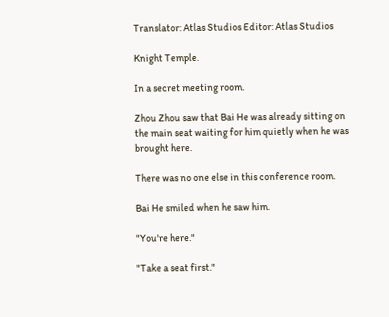Translator: Atlas Studios Editor: Atlas Studios

Knight Temple.

In a secret meeting room.

Zhou Zhou saw that Bai He was already sitting on the main seat waiting for him quietly when he was brought here.

There was no one else in this conference room.

Bai He smiled when he saw him.

"You're here."

"Take a seat first."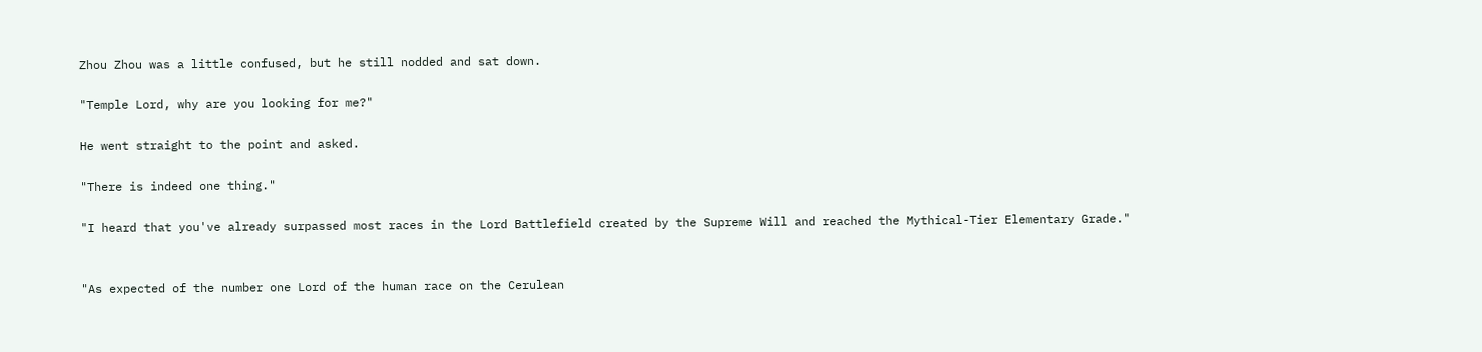Zhou Zhou was a little confused, but he still nodded and sat down.

"Temple Lord, why are you looking for me?"

He went straight to the point and asked.

"There is indeed one thing."

"I heard that you've already surpassed most races in the Lord Battlefield created by the Supreme Will and reached the Mythical-Tier Elementary Grade."


"As expected of the number one Lord of the human race on the Cerulean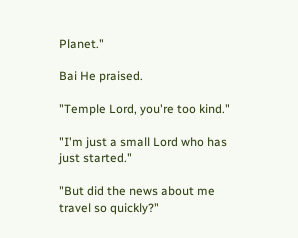Planet."

Bai He praised.

"Temple Lord, you're too kind."

"I'm just a small Lord who has just started."

"But did the news about me travel so quickly?"